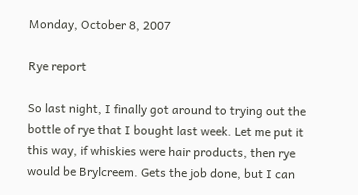Monday, October 8, 2007

Rye report

So last night, I finally got around to trying out the bottle of rye that I bought last week. Let me put it this way, if whiskies were hair products, then rye would be Brylcreem. Gets the job done, but I can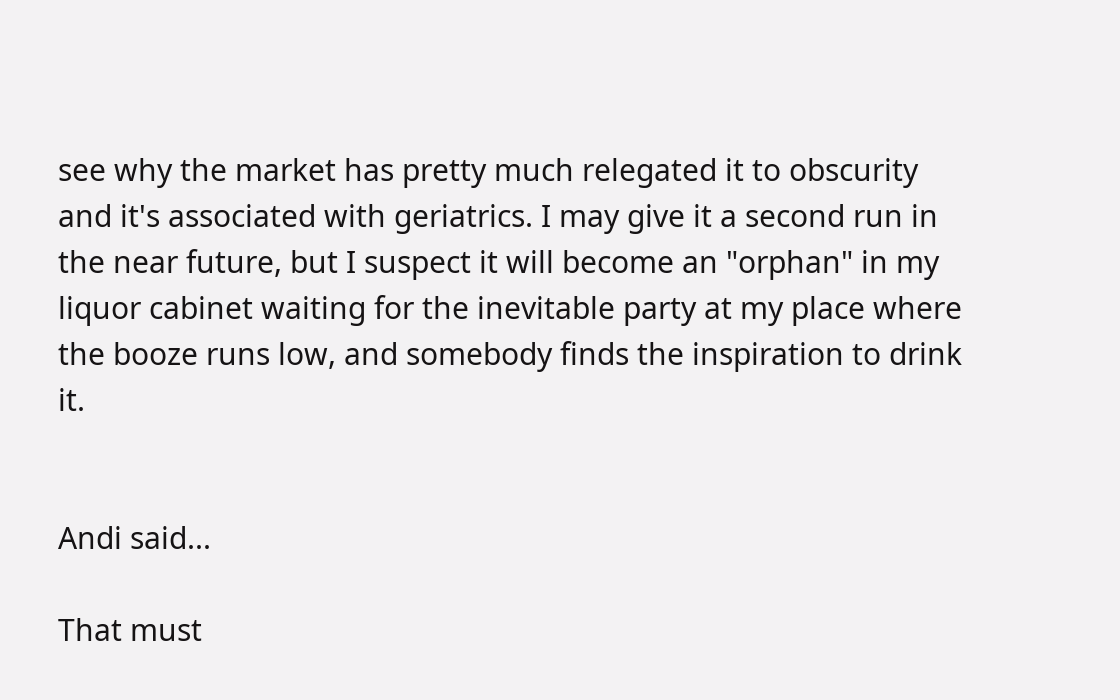see why the market has pretty much relegated it to obscurity and it's associated with geriatrics. I may give it a second run in the near future, but I suspect it will become an "orphan" in my liquor cabinet waiting for the inevitable party at my place where the booze runs low, and somebody finds the inspiration to drink it.


Andi said...

That must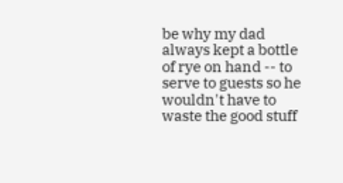be why my dad always kept a bottle of rye on hand -- to serve to guests so he wouldn't have to waste the good stuff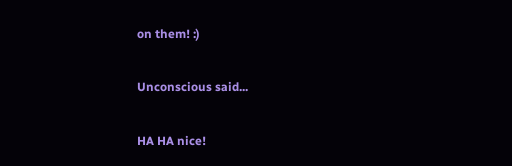on them! :)

Unconscious said...

HA HA nice!